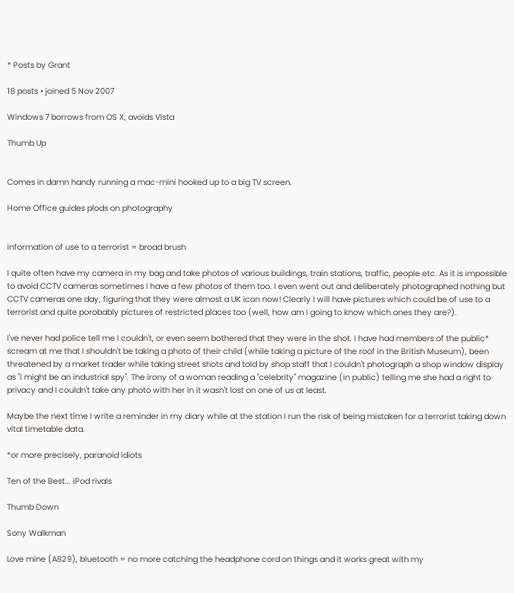* Posts by Grant

18 posts • joined 5 Nov 2007

Windows 7 borrows from OS X, avoids Vista

Thumb Up


Comes in damn handy running a mac-mini hooked up to a big TV screen.

Home Office guides plods on photography


information of use to a terrorist = broad brush

I quite often have my camera in my bag and take photos of various buildings, train stations, traffic, people etc. As it is impossible to avoid CCTV cameras sometimes I have a few photos of them too. I even went out and deliberately photographed nothing but CCTV cameras one day, figuring that they were almost a UK icon now! Clearly I will have pictures which could be of use to a terrorist and quite porobably pictures of restricted places too (well, how am I going to know which ones they are?).

I've never had police tell me I couldn't, or even seem bothered that they were in the shot. I have had members of the public* scream at me that I shouldn't be taking a photo of their child (while taking a picture of the roof in the British Museum), been threatened by a market trader while taking street shots and told by shop staff that I couldn't photograph a shop window display as "I might be an industrial spy". The irony of a woman reading a "celebrity" magazine (in public) telling me she had a right to privacy and I couldn't take any photo with her in it wasn't lost on one of us at least.

Maybe the next time I write a reminder in my diary while at the station I run the risk of being mistaken for a terrorist taking down vital timetable data.

*or more precisely, paranoid idiots

Ten of the Best... iPod rivals

Thumb Down

Sony Walkman

Love mine (A829), bluetooth = no more catching the headphone cord on things and it works great with my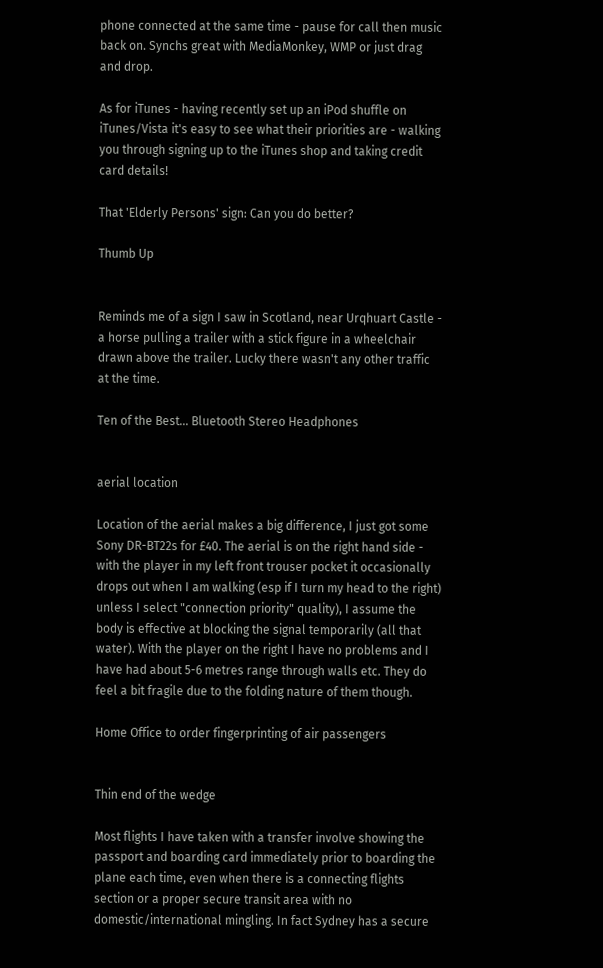phone connected at the same time - pause for call then music back on. Synchs great with MediaMonkey, WMP or just drag and drop.

As for iTunes - having recently set up an iPod shuffle on iTunes/Vista it's easy to see what their priorities are - walking you through signing up to the iTunes shop and taking credit card details!

That 'Elderly Persons' sign: Can you do better?

Thumb Up


Reminds me of a sign I saw in Scotland, near Urqhuart Castle - a horse pulling a trailer with a stick figure in a wheelchair drawn above the trailer. Lucky there wasn't any other traffic at the time.

Ten of the Best... Bluetooth Stereo Headphones


aerial location

Location of the aerial makes a big difference, I just got some Sony DR-BT22s for £40. The aerial is on the right hand side - with the player in my left front trouser pocket it occasionally drops out when I am walking (esp if I turn my head to the right) unless I select "connection priority" quality), I assume the body is effective at blocking the signal temporarily (all that water). With the player on the right I have no problems and I have had about 5-6 metres range through walls etc. They do feel a bit fragile due to the folding nature of them though.

Home Office to order fingerprinting of air passengers


Thin end of the wedge

Most flights I have taken with a transfer involve showing the passport and boarding card immediately prior to boarding the plane each time, even when there is a connecting flights section or a proper secure transit area with no domestic/international mingling. In fact Sydney has a secure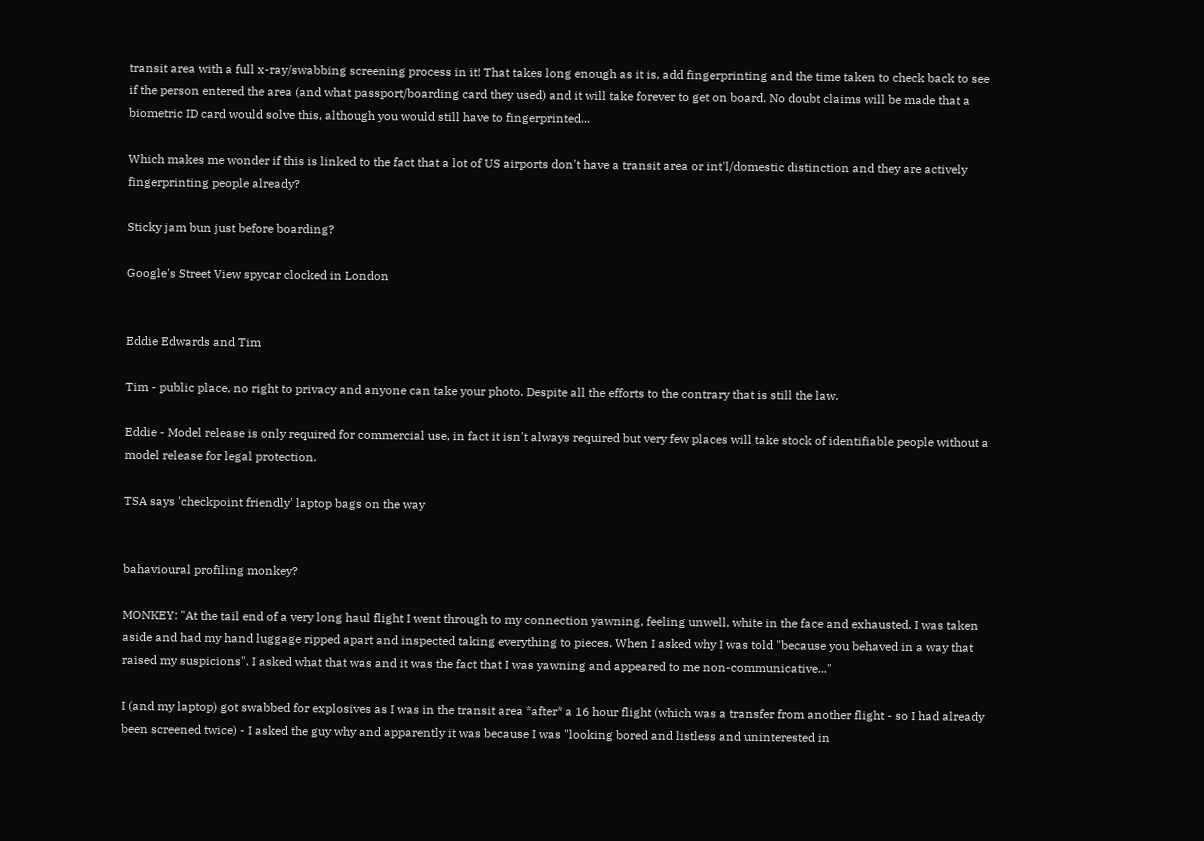transit area with a full x-ray/swabbing screening process in it! That takes long enough as it is, add fingerprinting and the time taken to check back to see if the person entered the area (and what passport/boarding card they used) and it will take forever to get on board. No doubt claims will be made that a biometric ID card would solve this, although you would still have to fingerprinted...

Which makes me wonder if this is linked to the fact that a lot of US airports don't have a transit area or int'l/domestic distinction and they are actively fingerprinting people already?

Sticky jam bun just before boarding?

Google's Street View spycar clocked in London


Eddie Edwards and Tim

Tim - public place, no right to privacy and anyone can take your photo. Despite all the efforts to the contrary that is still the law.

Eddie - Model release is only required for commercial use, in fact it isn't always required but very few places will take stock of identifiable people without a model release for legal protection.

TSA says 'checkpoint friendly' laptop bags on the way


bahavioural profiling monkey?

MONKEY: "At the tail end of a very long haul flight I went through to my connection yawning, feeling unwell, white in the face and exhausted. I was taken aside and had my hand luggage ripped apart and inspected taking everything to pieces. When I asked why I was told "because you behaved in a way that raised my suspicions". I asked what that was and it was the fact that I was yawning and appeared to me non-communicative..."

I (and my laptop) got swabbed for explosives as I was in the transit area *after* a 16 hour flight (which was a transfer from another flight - so I had already been screened twice) - I asked the guy why and apparently it was because I was "looking bored and listless and uninterested in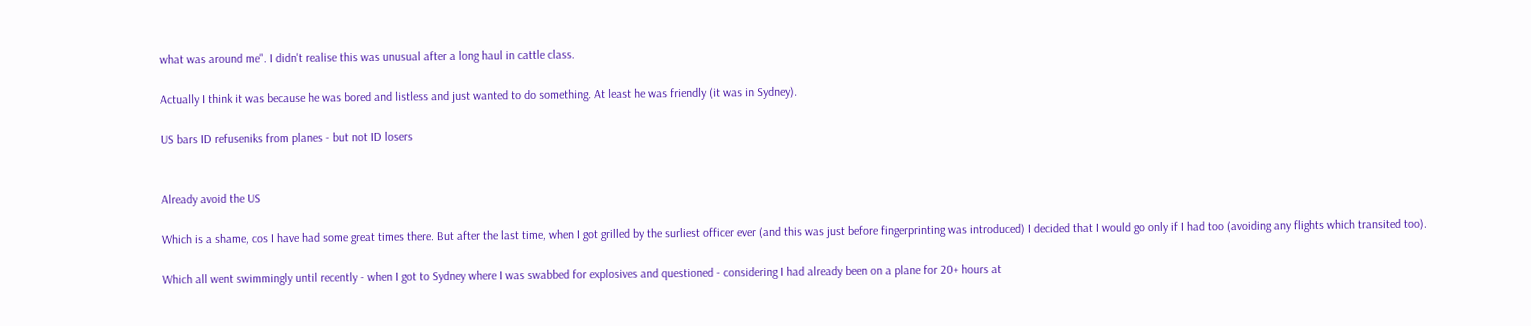what was around me". I didn't realise this was unusual after a long haul in cattle class.

Actually I think it was because he was bored and listless and just wanted to do something. At least he was friendly (it was in Sydney).

US bars ID refuseniks from planes - but not ID losers


Already avoid the US

Which is a shame, cos I have had some great times there. But after the last time, when I got grilled by the surliest officer ever (and this was just before fingerprinting was introduced) I decided that I would go only if I had too (avoiding any flights which transited too).

Which all went swimmingly until recently - when I got to Sydney where I was swabbed for explosives and questioned - considering I had already been on a plane for 20+ hours at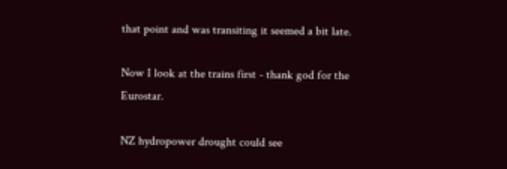that point and was transiting it seemed a bit late.

Now I look at the trains first - thank god for the Eurostar.

NZ hydropower drought could see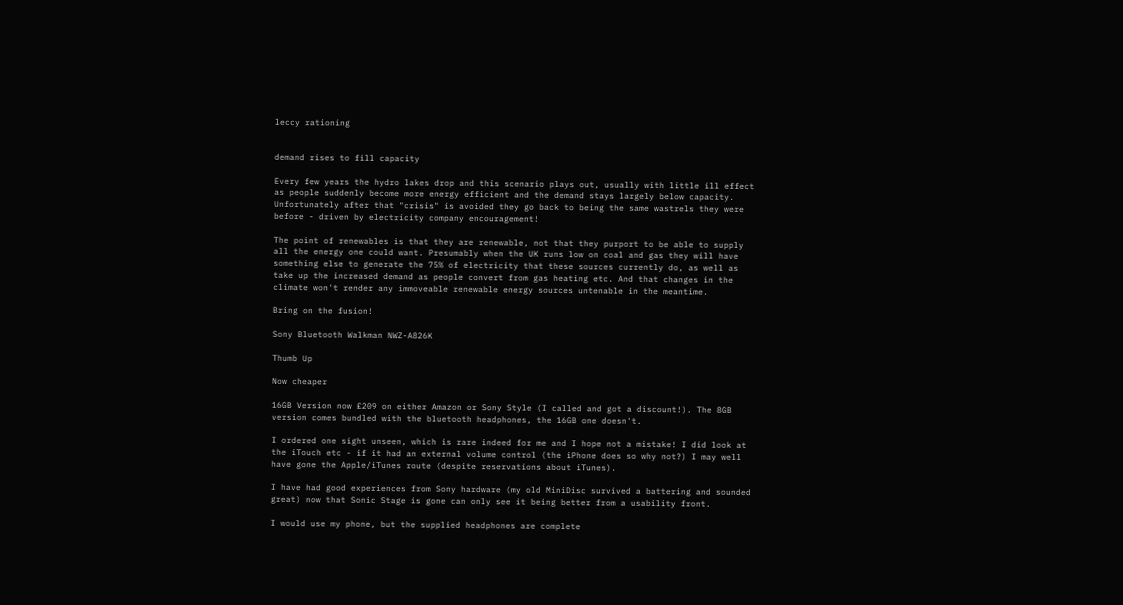leccy rationing


demand rises to fill capacity

Every few years the hydro lakes drop and this scenario plays out, usually with little ill effect as people suddenly become more energy efficient and the demand stays largely below capacity. Unfortunately after that "crisis" is avoided they go back to being the same wastrels they were before - driven by electricity company encouragement!

The point of renewables is that they are renewable, not that they purport to be able to supply all the energy one could want. Presumably when the UK runs low on coal and gas they will have something else to generate the 75% of electricity that these sources currently do, as well as take up the increased demand as people convert from gas heating etc. And that changes in the climate won't render any immoveable renewable energy sources untenable in the meantime.

Bring on the fusion!

Sony Bluetooth Walkman NWZ-A826K

Thumb Up

Now cheaper

16GB Version now £209 on either Amazon or Sony Style (I called and got a discount!). The 8GB version comes bundled with the bluetooth headphones, the 16GB one doesn't.

I ordered one sight unseen, which is rare indeed for me and I hope not a mistake! I did look at the iTouch etc - if it had an external volume control (the iPhone does so why not?) I may well have gone the Apple/iTunes route (despite reservations about iTunes).

I have had good experiences from Sony hardware (my old MiniDisc survived a battering and sounded great) now that Sonic Stage is gone can only see it being better from a usability front.

I would use my phone, but the supplied headphones are complete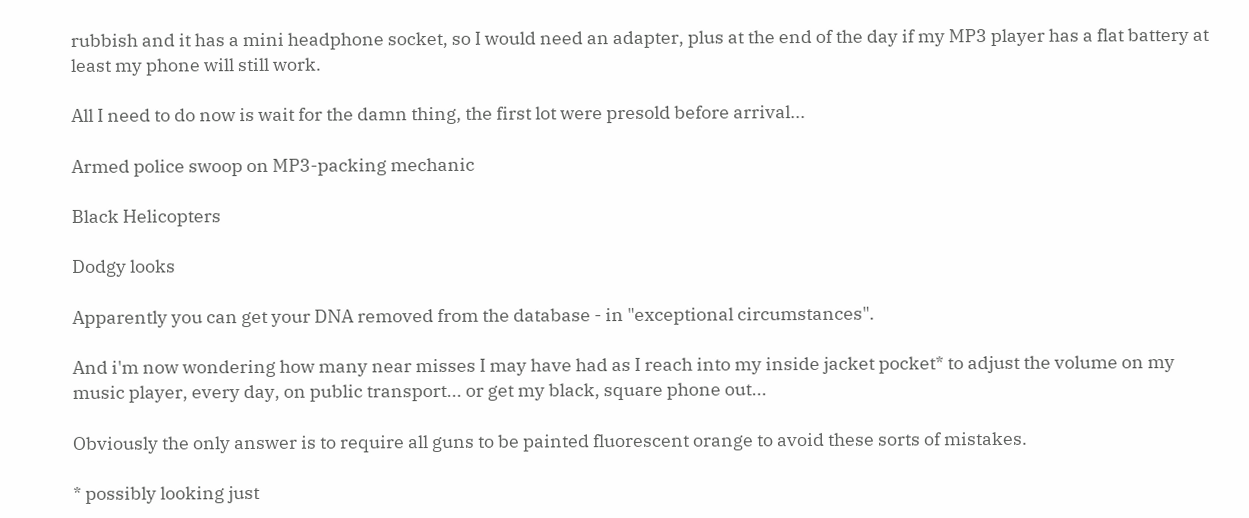rubbish and it has a mini headphone socket, so I would need an adapter, plus at the end of the day if my MP3 player has a flat battery at least my phone will still work.

All I need to do now is wait for the damn thing, the first lot were presold before arrival...

Armed police swoop on MP3-packing mechanic

Black Helicopters

Dodgy looks

Apparently you can get your DNA removed from the database - in "exceptional circumstances".

And i'm now wondering how many near misses I may have had as I reach into my inside jacket pocket* to adjust the volume on my music player, every day, on public transport... or get my black, square phone out...

Obviously the only answer is to require all guns to be painted fluorescent orange to avoid these sorts of mistakes.

* possibly looking just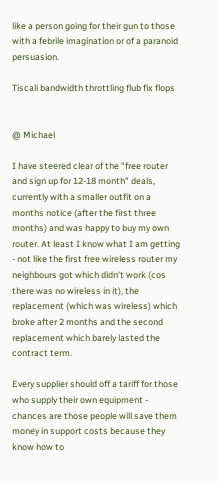like a person going for their gun to those with a febrile imagination or of a paranoid persuasion.

Tiscali bandwidth throttling flub fix flops


@ Michael

I have steered clear of the "free router and sign up for 12-18 month" deals, currently with a smaller outfit on a months notice (after the first three months) and was happy to buy my own router. At least I know what I am getting - not like the first free wireless router my neighbours got which didn't work (cos there was no wireless in it), the replacement (which was wireless) which broke after 2 months and the second replacement which barely lasted the contract term.

Every supplier should off a tariff for those who supply their own equipment - chances are those people will save them money in support costs because they know how to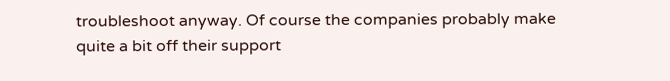troubleshoot anyway. Of course the companies probably make quite a bit off their support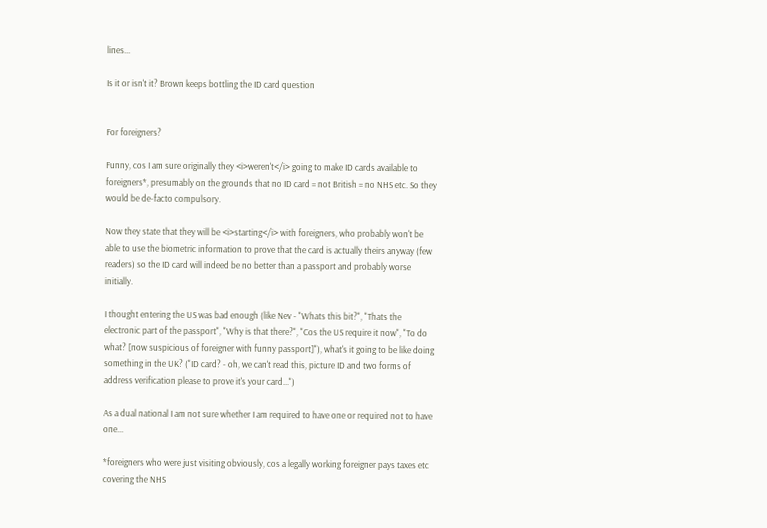lines...

Is it or isn't it? Brown keeps bottling the ID card question


For foreigners?

Funny, cos I am sure originally they <i>weren't</i> going to make ID cards available to foreigners*, presumably on the grounds that no ID card = not British = no NHS etc. So they would be de-facto compulsory.

Now they state that they will be <i>starting</i> with foreigners, who probably won't be able to use the biometric information to prove that the card is actually theirs anyway (few readers) so the ID card will indeed be no better than a passport and probably worse initially.

I thought entering the US was bad enough (like Nev - "Whats this bit?", "Thats the electronic part of the passport", "Why is that there?", "Cos the US require it now", "To do what? [now suspicious of foreigner with funny passport]"), what's it going to be like doing something in the UK? ("ID card? - oh, we can't read this, picture ID and two forms of address verification please to prove it's your card...")

As a dual national I am not sure whether I am required to have one or required not to have one...

*foreigners who were just visiting obviously, cos a legally working foreigner pays taxes etc covering the NHS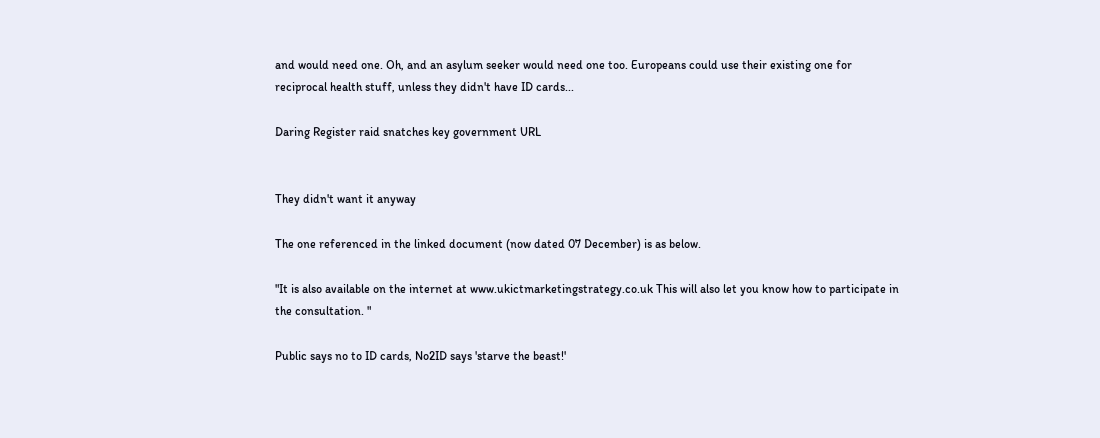and would need one. Oh, and an asylum seeker would need one too. Europeans could use their existing one for reciprocal health stuff, unless they didn't have ID cards...

Daring Register raid snatches key government URL


They didn't want it anyway

The one referenced in the linked document (now dated 07 December) is as below.

"It is also available on the internet at www.ukictmarketingstrategy.co.uk This will also let you know how to participate in the consultation. "

Public says no to ID cards, No2ID says 'starve the beast!'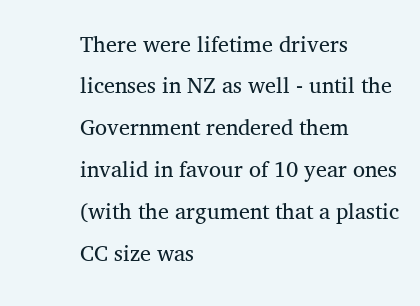There were lifetime drivers licenses in NZ as well - until the Government rendered them invalid in favour of 10 year ones (with the argument that a plastic CC size was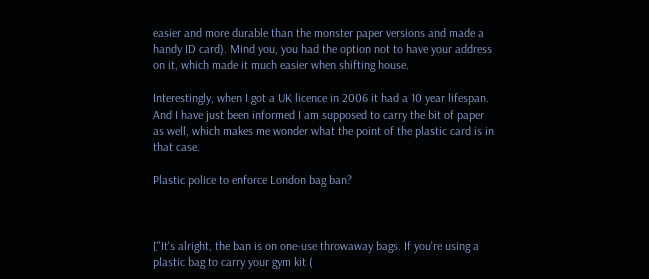easier and more durable than the monster paper versions and made a handy ID card). Mind you, you had the option not to have your address on it, which made it much easier when shifting house.

Interestingly, when I got a UK licence in 2006 it had a 10 year lifespan. And I have just been informed I am supposed to carry the bit of paper as well, which makes me wonder what the point of the plastic card is in that case.

Plastic police to enforce London bag ban?



["It's alright, the ban is on one-use throwaway bags. If you're using a plastic bag to carry your gym kit (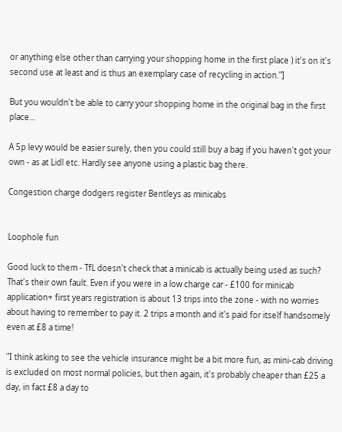or anything else other than carrying your shopping home in the first place ) it's on it's second use at least and is thus an exemplary case of recycling in action."]

But you wouldn't be able to carry your shopping home in the original bag in the first place...

A 5p levy would be easier surely, then you could still buy a bag if you haven't got your own - as at Lidl etc. Hardly see anyone using a plastic bag there.

Congestion charge dodgers register Bentleys as minicabs


Loophole fun

Good luck to them - TfL doesn't check that a minicab is actually being used as such? That's their own fault. Even if you were in a low charge car - £100 for minicab application+ first years registration is about 13 trips into the zone - with no worries about having to remember to pay it. 2 trips a month and it's paid for itself handsomely even at £8 a time!

"I think asking to see the vehicle insurance might be a bit more fun, as mini-cab driving is excluded on most normal policies, but then again, it's probably cheaper than £25 a day, in fact £8 a day to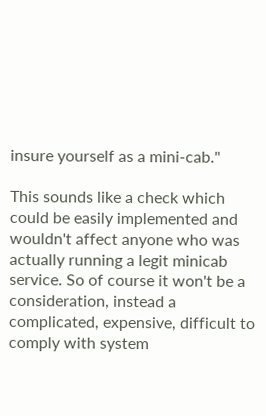insure yourself as a mini-cab."

This sounds like a check which could be easily implemented and wouldn't affect anyone who was actually running a legit minicab service. So of course it won't be a consideration, instead a complicated, expensive, difficult to comply with system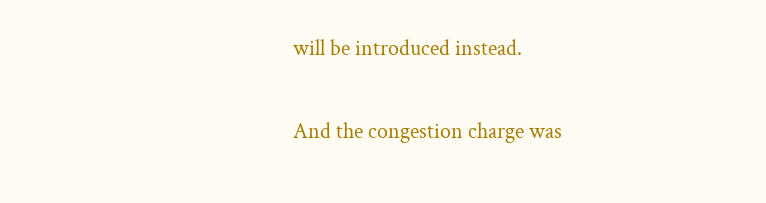will be introduced instead.

And the congestion charge was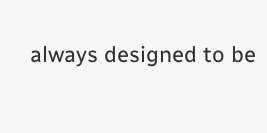always designed to be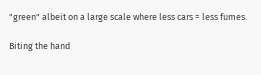"green" albeit on a large scale where less cars = less fumes.

Biting the hand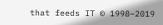that feeds IT © 1998–2019